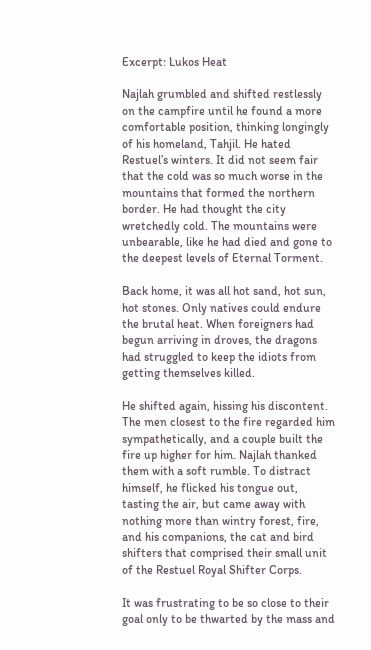Excerpt: Lukos Heat

Najlah grumbled and shifted restlessly on the campfire until he found a more comfortable position, thinking longingly of his homeland, Tahjil. He hated Restuel’s winters. It did not seem fair that the cold was so much worse in the mountains that formed the northern border. He had thought the city wretchedly cold. The mountains were unbearable, like he had died and gone to the deepest levels of Eternal Torment.

Back home, it was all hot sand, hot sun, hot stones. Only natives could endure the brutal heat. When foreigners had begun arriving in droves, the dragons had struggled to keep the idiots from getting themselves killed.

He shifted again, hissing his discontent. The men closest to the fire regarded him sympathetically, and a couple built the fire up higher for him. Najlah thanked them with a soft rumble. To distract himself, he flicked his tongue out, tasting the air, but came away with nothing more than wintry forest, fire, and his companions, the cat and bird shifters that comprised their small unit of the Restuel Royal Shifter Corps.

It was frustrating to be so close to their goal only to be thwarted by the mass and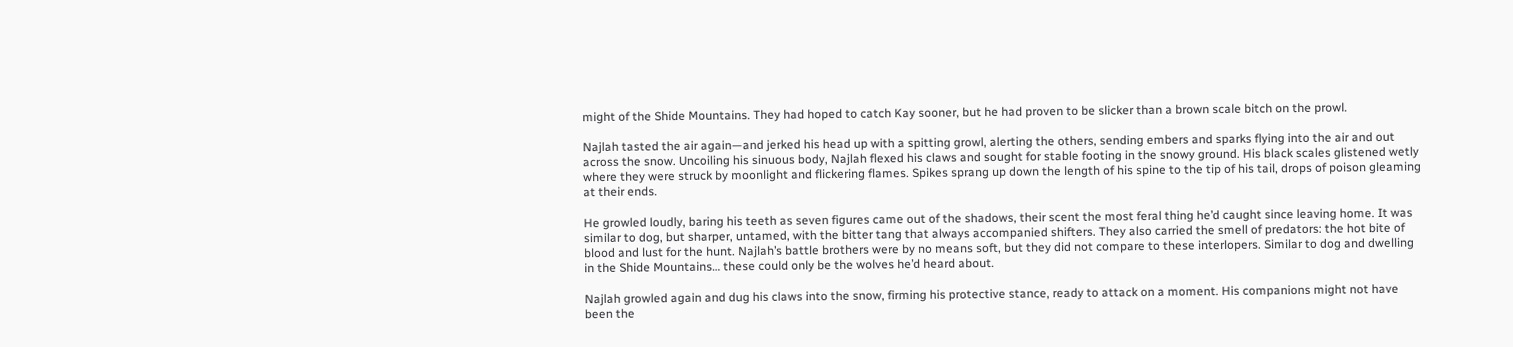might of the Shide Mountains. They had hoped to catch Kay sooner, but he had proven to be slicker than a brown scale bitch on the prowl.

Najlah tasted the air again—and jerked his head up with a spitting growl, alerting the others, sending embers and sparks flying into the air and out across the snow. Uncoiling his sinuous body, Najlah flexed his claws and sought for stable footing in the snowy ground. His black scales glistened wetly where they were struck by moonlight and flickering flames. Spikes sprang up down the length of his spine to the tip of his tail, drops of poison gleaming at their ends.

He growled loudly, baring his teeth as seven figures came out of the shadows, their scent the most feral thing he’d caught since leaving home. It was similar to dog, but sharper, untamed, with the bitter tang that always accompanied shifters. They also carried the smell of predators: the hot bite of blood and lust for the hunt. Najlah’s battle brothers were by no means soft, but they did not compare to these interlopers. Similar to dog and dwelling in the Shide Mountains… these could only be the wolves he’d heard about.

Najlah growled again and dug his claws into the snow, firming his protective stance, ready to attack on a moment. His companions might not have been the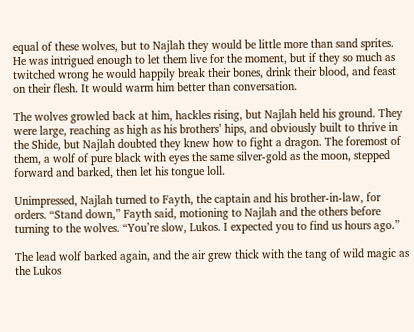equal of these wolves, but to Najlah they would be little more than sand sprites. He was intrigued enough to let them live for the moment, but if they so much as twitched wrong he would happily break their bones, drink their blood, and feast on their flesh. It would warm him better than conversation.

The wolves growled back at him, hackles rising, but Najlah held his ground. They were large, reaching as high as his brothers’ hips, and obviously built to thrive in the Shide, but Najlah doubted they knew how to fight a dragon. The foremost of them, a wolf of pure black with eyes the same silver-gold as the moon, stepped forward and barked, then let his tongue loll.

Unimpressed, Najlah turned to Fayth, the captain and his brother-in-law, for orders. “Stand down,” Fayth said, motioning to Najlah and the others before turning to the wolves. “You’re slow, Lukos. I expected you to find us hours ago.”

The lead wolf barked again, and the air grew thick with the tang of wild magic as the Lukos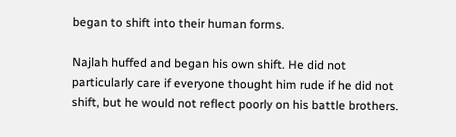began to shift into their human forms.

Najlah huffed and began his own shift. He did not particularly care if everyone thought him rude if he did not shift, but he would not reflect poorly on his battle brothers.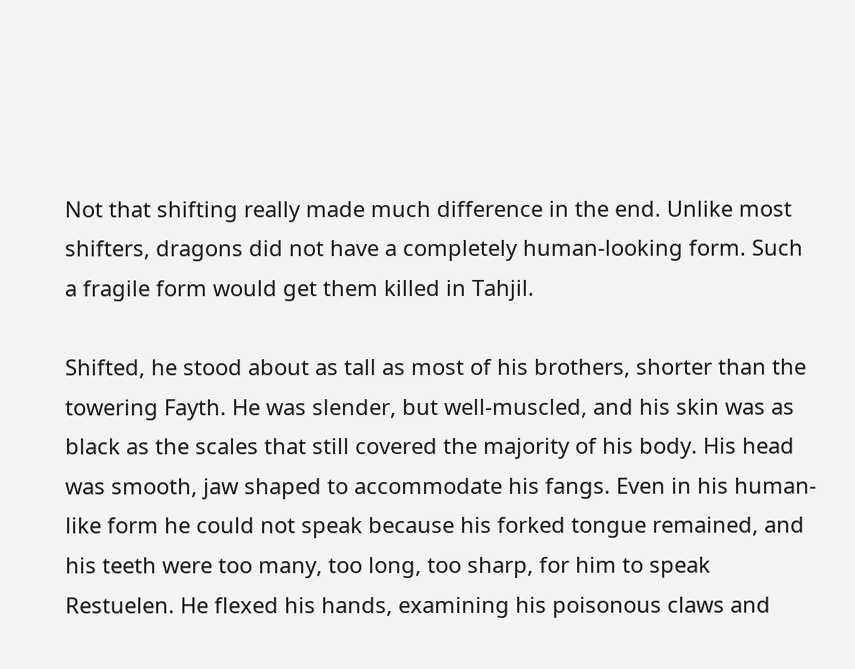Not that shifting really made much difference in the end. Unlike most shifters, dragons did not have a completely human-looking form. Such a fragile form would get them killed in Tahjil.

Shifted, he stood about as tall as most of his brothers, shorter than the towering Fayth. He was slender, but well-muscled, and his skin was as black as the scales that still covered the majority of his body. His head was smooth, jaw shaped to accommodate his fangs. Even in his human-like form he could not speak because his forked tongue remained, and his teeth were too many, too long, too sharp, for him to speak Restuelen. He flexed his hands, examining his poisonous claws and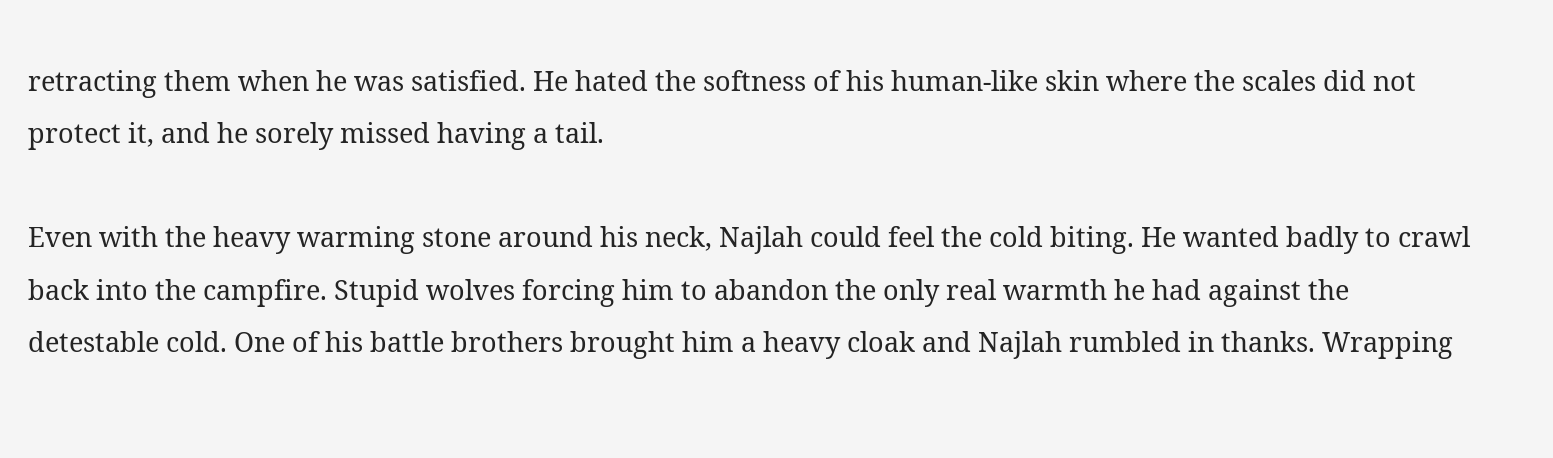retracting them when he was satisfied. He hated the softness of his human-like skin where the scales did not protect it, and he sorely missed having a tail.

Even with the heavy warming stone around his neck, Najlah could feel the cold biting. He wanted badly to crawl back into the campfire. Stupid wolves forcing him to abandon the only real warmth he had against the detestable cold. One of his battle brothers brought him a heavy cloak and Najlah rumbled in thanks. Wrapping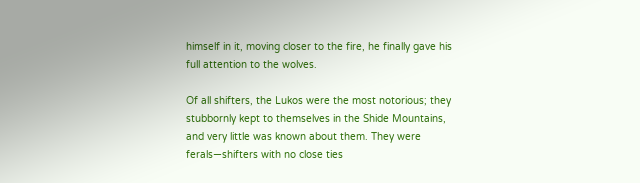himself in it, moving closer to the fire, he finally gave his full attention to the wolves.

Of all shifters, the Lukos were the most notorious; they stubbornly kept to themselves in the Shide Mountains, and very little was known about them. They were ferals—shifters with no close ties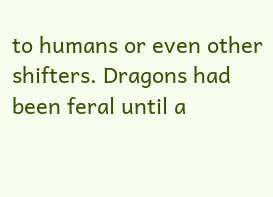to humans or even other shifters. Dragons had been feral until a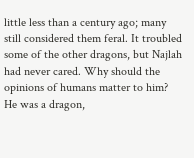little less than a century ago; many still considered them feral. It troubled some of the other dragons, but Najlah had never cared. Why should the opinions of humans matter to him? He was a dragon,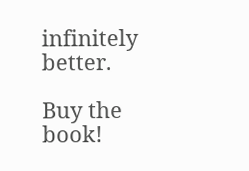infinitely better.

Buy the book!